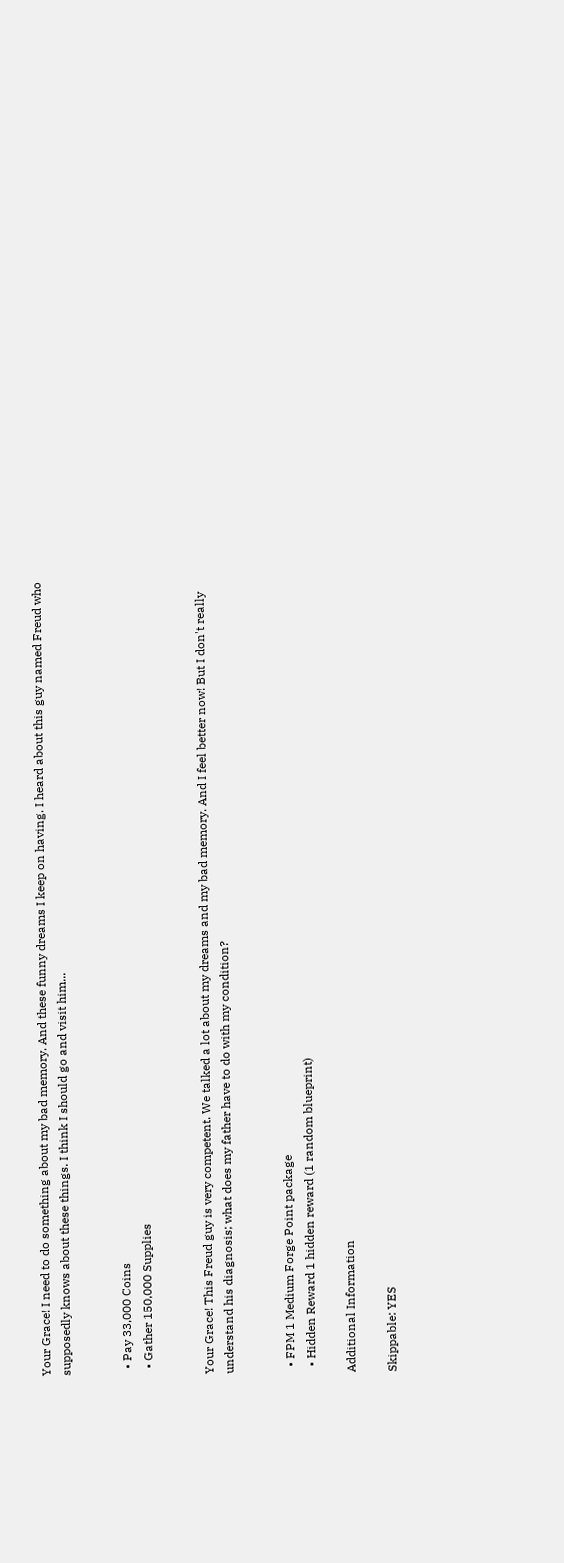Your Grace! I need to do something about my bad memory. And these funny dreams I keep on having. I heard about this guy named Freud who supposedly knows about these things. I think I should go and visit him...


  • Pay 33,000 Coins
  • Gather 150,000 Supplies


Your Grace! This Freud guy is very competent. We talked a lot about my dreams and my bad memory. And I feel better now! But I don't really understand his diagnosis; what does my father have to do with my condition?


  • FPM 1 Medium Forge Point package
  • Hidden Reward 1 hidden reward (1 random blueprint)

Additional Information

Skippable: YES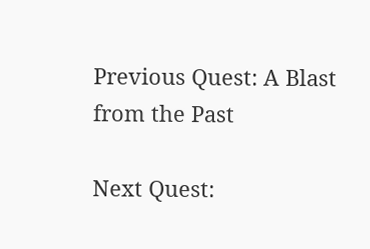Previous Quest: A Blast from the Past

Next Quest: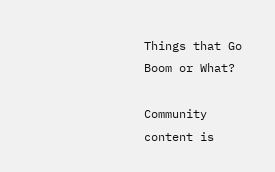Things that Go Boom or What?

Community content is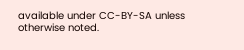available under CC-BY-SA unless otherwise noted.